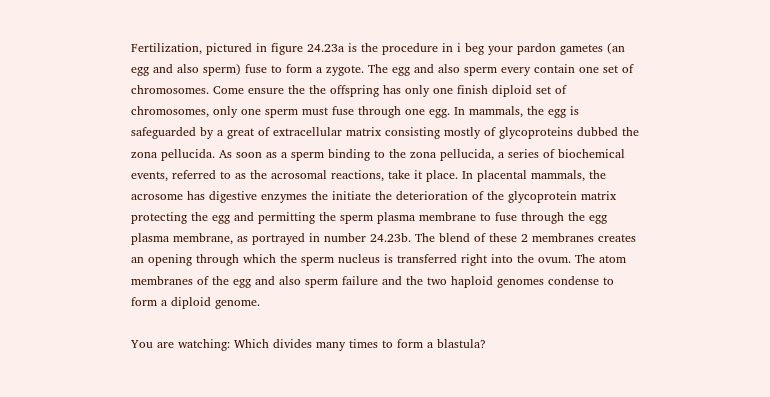Fertilization, pictured in figure 24.23a is the procedure in i beg your pardon gametes (an egg and also sperm) fuse to form a zygote. The egg and also sperm every contain one set of chromosomes. Come ensure the the offspring has only one finish diploid set of chromosomes, only one sperm must fuse through one egg. In mammals, the egg is safeguarded by a great of extracellular matrix consisting mostly of glycoproteins dubbed the zona pellucida. As soon as a sperm binding to the zona pellucida, a series of biochemical events, referred to as the acrosomal reactions, take it place. In placental mammals, the acrosome has digestive enzymes the initiate the deterioration of the glycoprotein matrix protecting the egg and permitting the sperm plasma membrane to fuse through the egg plasma membrane, as portrayed in number 24.23b. The blend of these 2 membranes creates an opening through which the sperm nucleus is transferred right into the ovum. The atom membranes of the egg and also sperm failure and the two haploid genomes condense to form a diploid genome.

You are watching: Which divides many times to form a blastula?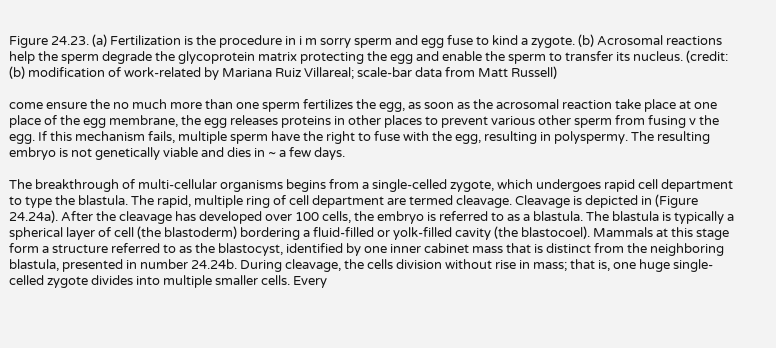Figure 24.23. (a) Fertilization is the procedure in i m sorry sperm and egg fuse to kind a zygote. (b) Acrosomal reactions help the sperm degrade the glycoprotein matrix protecting the egg and enable the sperm to transfer its nucleus. (credit: (b) modification of work-related by Mariana Ruiz Villareal; scale-bar data from Matt Russell)

come ensure the no much more than one sperm fertilizes the egg, as soon as the acrosomal reaction take place at one place of the egg membrane, the egg releases proteins in other places to prevent various other sperm from fusing v the egg. If this mechanism fails, multiple sperm have the right to fuse with the egg, resulting in polyspermy. The resulting embryo is not genetically viable and dies in ~ a few days.

The breakthrough of multi-cellular organisms begins from a single-celled zygote, which undergoes rapid cell department to type the blastula. The rapid, multiple ring of cell department are termed cleavage. Cleavage is depicted in (Figure 24.24a). After the cleavage has developed over 100 cells, the embryo is referred to as a blastula. The blastula is typically a spherical layer of cell (the blastoderm) bordering a fluid-filled or yolk-filled cavity (the blastocoel). Mammals at this stage form a structure referred to as the blastocyst, identified by one inner cabinet mass that is distinct from the neighboring blastula, presented in number 24.24b. During cleavage, the cells division without rise in mass; that is, one huge single-celled zygote divides into multiple smaller cells. Every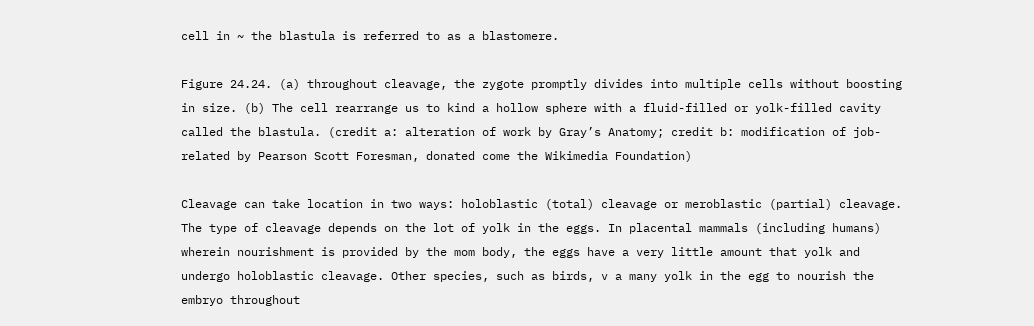cell in ~ the blastula is referred to as a blastomere.

Figure 24.24. (a) throughout cleavage, the zygote promptly divides into multiple cells without boosting in size. (b) The cell rearrange us to kind a hollow sphere with a fluid-filled or yolk-filled cavity called the blastula. (credit a: alteration of work by Gray’s Anatomy; credit b: modification of job-related by Pearson Scott Foresman, donated come the Wikimedia Foundation)

Cleavage can take location in two ways: holoblastic (total) cleavage or meroblastic (partial) cleavage. The type of cleavage depends on the lot of yolk in the eggs. In placental mammals (including humans) wherein nourishment is provided by the mom body, the eggs have a very little amount that yolk and undergo holoblastic cleavage. Other species, such as birds, v a many yolk in the egg to nourish the embryo throughout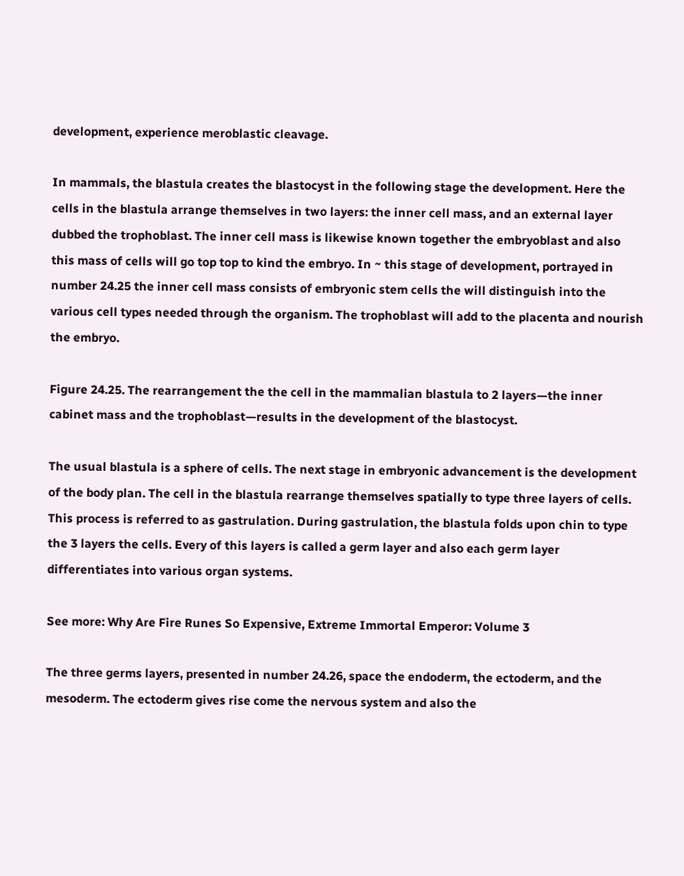development, experience meroblastic cleavage.

In mammals, the blastula creates the blastocyst in the following stage the development. Here the cells in the blastula arrange themselves in two layers: the inner cell mass, and an external layer dubbed the trophoblast. The inner cell mass is likewise known together the embryoblast and also this mass of cells will go top top to kind the embryo. In ~ this stage of development, portrayed in number 24.25 the inner cell mass consists of embryonic stem cells the will distinguish into the various cell types needed through the organism. The trophoblast will add to the placenta and nourish the embryo.

Figure 24.25. The rearrangement the the cell in the mammalian blastula to 2 layers—the inner cabinet mass and the trophoblast—results in the development of the blastocyst.

The usual blastula is a sphere of cells. The next stage in embryonic advancement is the development of the body plan. The cell in the blastula rearrange themselves spatially to type three layers of cells. This process is referred to as gastrulation. During gastrulation, the blastula folds upon chin to type the 3 layers the cells. Every of this layers is called a germ layer and also each germ layer differentiates into various organ systems.

See more: Why Are Fire Runes So Expensive, Extreme Immortal Emperor: Volume 3

The three germs layers, presented in number 24.26, space the endoderm, the ectoderm, and the mesoderm. The ectoderm gives rise come the nervous system and also the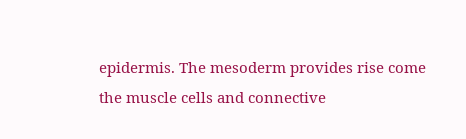epidermis. The mesoderm provides rise come the muscle cells and connective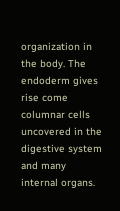organization in the body. The endoderm gives rise come columnar cells uncovered in the digestive system and many internal organs.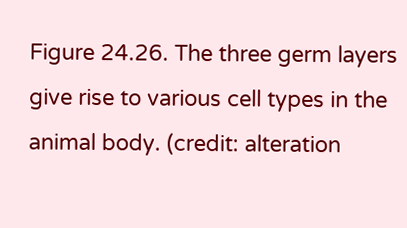Figure 24.26. The three germ layers give rise to various cell types in the animal body. (credit: alteration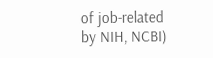of job-related by NIH, NCBI)